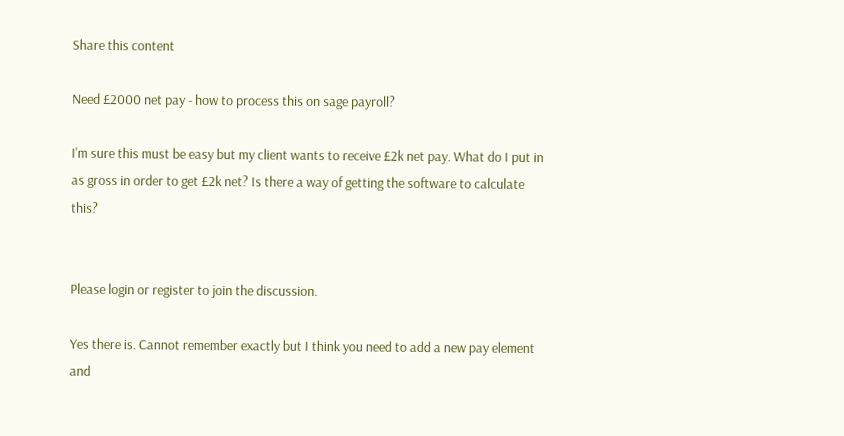Share this content

Need £2000 net pay - how to process this on sage payroll?

I'm sure this must be easy but my client wants to receive £2k net pay. What do I put in as gross in order to get £2k net? Is there a way of getting the software to calculate this?


Please login or register to join the discussion.

Yes there is. Cannot remember exactly but I think you need to add a new pay element and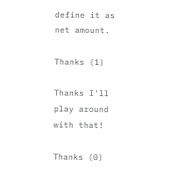define it as net amount.

Thanks (1)

Thanks I'll play around with that!

Thanks (0)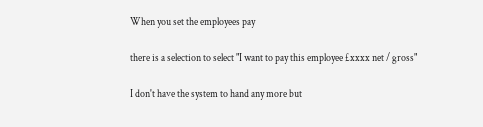When you set the employees pay

there is a selection to select "I want to pay this employee £xxxx net / gross"

I don't have the system to hand any more but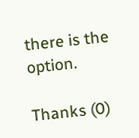there is the option.

Thanks (0)